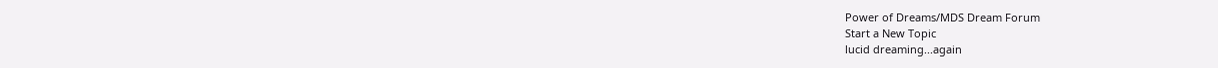Power of Dreams/MDS Dream Forum
Start a New Topic
lucid dreaming...again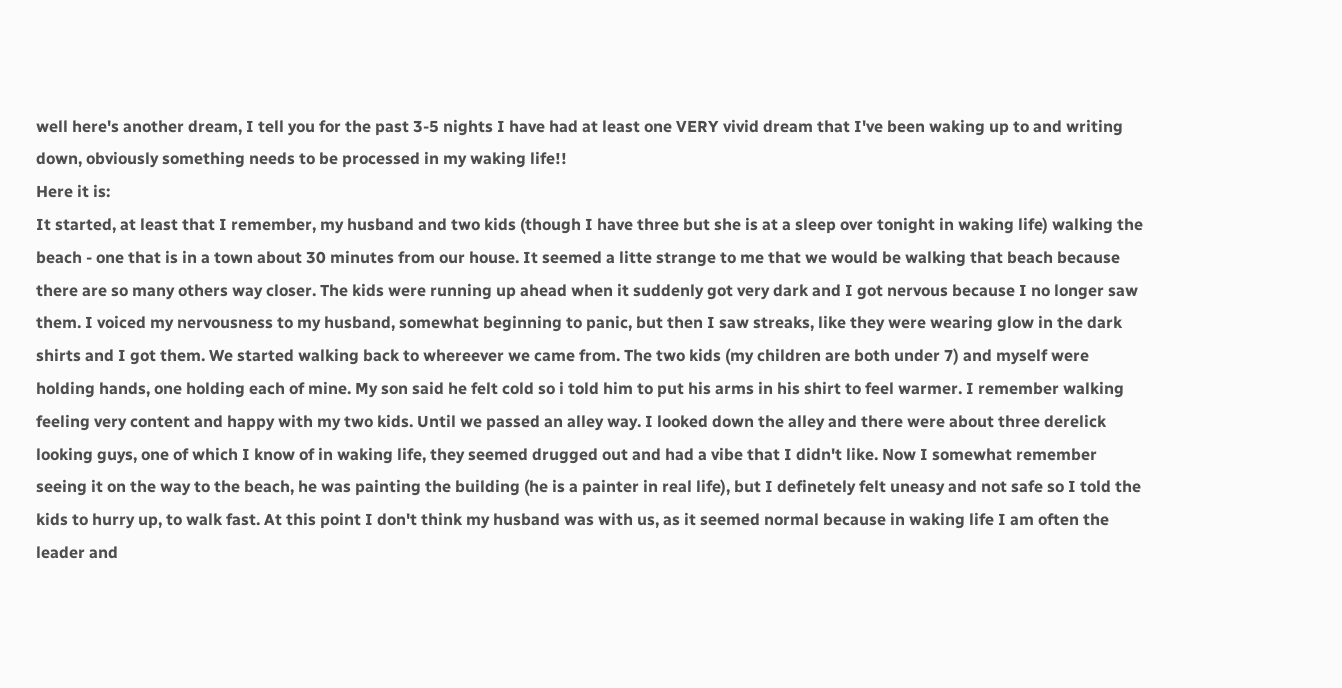well here's another dream, I tell you for the past 3-5 nights I have had at least one VERY vivid dream that I've been waking up to and writing down, obviously something needs to be processed in my waking life!!
Here it is:
It started, at least that I remember, my husband and two kids (though I have three but she is at a sleep over tonight in waking life) walking the beach - one that is in a town about 30 minutes from our house. It seemed a litte strange to me that we would be walking that beach because there are so many others way closer. The kids were running up ahead when it suddenly got very dark and I got nervous because I no longer saw them. I voiced my nervousness to my husband, somewhat beginning to panic, but then I saw streaks, like they were wearing glow in the dark shirts and I got them. We started walking back to whereever we came from. The two kids (my children are both under 7) and myself were holding hands, one holding each of mine. My son said he felt cold so i told him to put his arms in his shirt to feel warmer. I remember walking feeling very content and happy with my two kids. Until we passed an alley way. I looked down the alley and there were about three derelick looking guys, one of which I know of in waking life, they seemed drugged out and had a vibe that I didn't like. Now I somewhat remember seeing it on the way to the beach, he was painting the building (he is a painter in real life), but I definetely felt uneasy and not safe so I told the kids to hurry up, to walk fast. At this point I don't think my husband was with us, as it seemed normal because in waking life I am often the leader and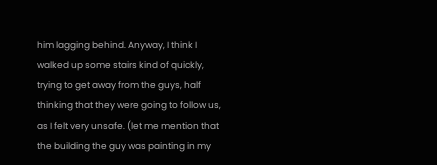him lagging behind. Anyway, I think I walked up some stairs kind of quickly, trying to get away from the guys, half thinking that they were going to follow us, as I felt very unsafe. (let me mention that the building the guy was painting in my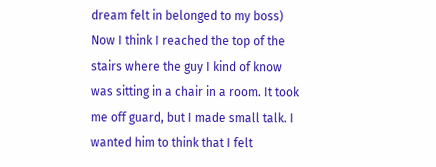dream felt in belonged to my boss) Now I think I reached the top of the stairs where the guy I kind of know was sitting in a chair in a room. It took me off guard, but I made small talk. I wanted him to think that I felt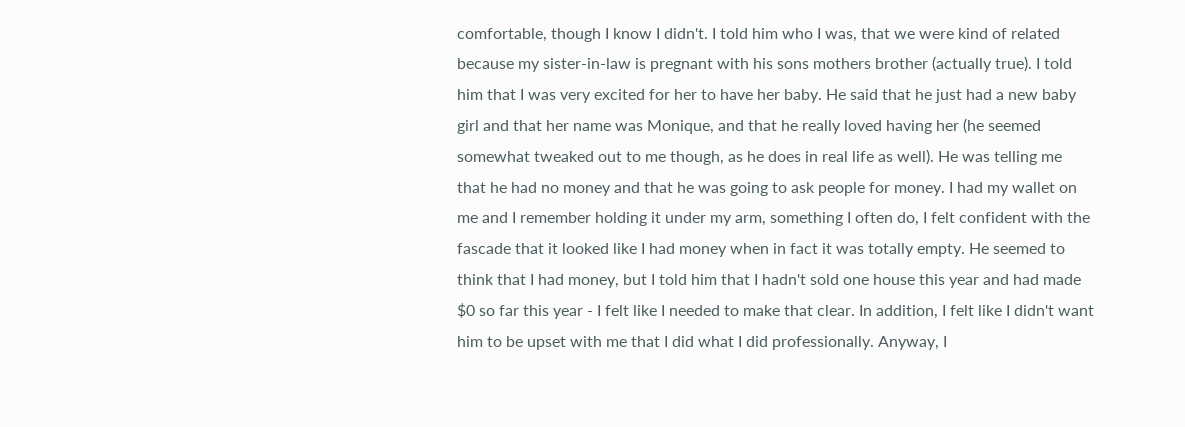comfortable, though I know I didn't. I told him who I was, that we were kind of related because my sister-in-law is pregnant with his sons mothers brother (actually true). I told him that I was very excited for her to have her baby. He said that he just had a new baby girl and that her name was Monique, and that he really loved having her (he seemed somewhat tweaked out to me though, as he does in real life as well). He was telling me that he had no money and that he was going to ask people for money. I had my wallet on me and I remember holding it under my arm, something I often do, I felt confident with the fascade that it looked like I had money when in fact it was totally empty. He seemed to think that I had money, but I told him that I hadn't sold one house this year and had made $0 so far this year - I felt like I needed to make that clear. In addition, I felt like I didn't want him to be upset with me that I did what I did professionally. Anyway, I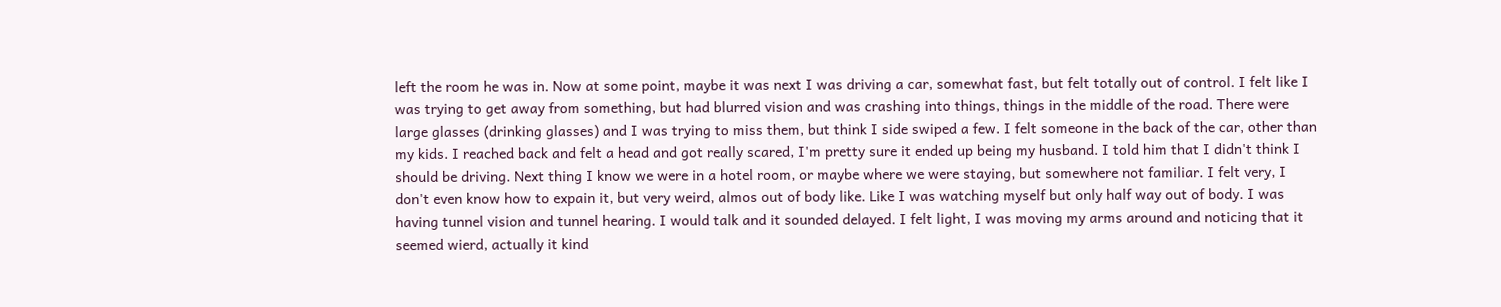left the room he was in. Now at some point, maybe it was next I was driving a car, somewhat fast, but felt totally out of control. I felt like I was trying to get away from something, but had blurred vision and was crashing into things, things in the middle of the road. There were large glasses (drinking glasses) and I was trying to miss them, but think I side swiped a few. I felt someone in the back of the car, other than my kids. I reached back and felt a head and got really scared, I'm pretty sure it ended up being my husband. I told him that I didn't think I should be driving. Next thing I know we were in a hotel room, or maybe where we were staying, but somewhere not familiar. I felt very, I don't even know how to expain it, but very weird, almos out of body like. Like I was watching myself but only half way out of body. I was having tunnel vision and tunnel hearing. I would talk and it sounded delayed. I felt light, I was moving my arms around and noticing that it seemed wierd, actually it kind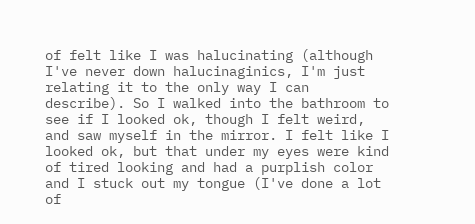of felt like I was halucinating (although I've never down halucinaginics, I'm just relating it to the only way I can describe). So I walked into the bathroom to see if I looked ok, though I felt weird, and saw myself in the mirror. I felt like I looked ok, but that under my eyes were kind of tired looking and had a purplish color and I stuck out my tongue (I've done a lot of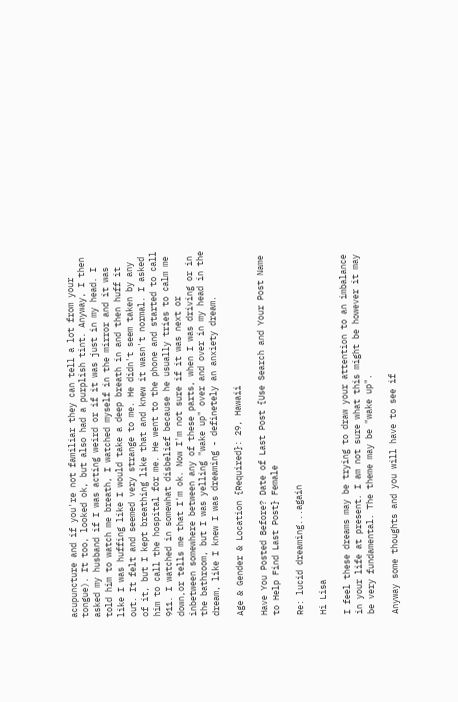acupuncture and if you're not familiar they can tell a lot from your tongue). It too, looked ok, but also had a purplish tint. Anyway, I then asked my husband if I was acting weird or if it was just in my head. I told him to watch me breath, I watched myself in the mirror and it was like I was huffing like I would take a deep breath in and then huff it out. It felt and seemed very strange to me. He didn't seem taken by any of it, but I kept breathing like that and knew it wasn't normal. I asked him to call the hospital for me. He went to the phone and started to call 911. I watched in somewhat disbelief because he usually tries to calm me down,or tells me that I'm ok. Now I'm not sure if it was next or inbetween somewhere between any of these parts, when I was driving or in the bathroom, but I was yelling "wake up" over and over in my head in the dream, like I knew I was dreaming - definetely an anxiety dream.

Age & Gender & Location {Required}: 29, Hawaii

Have You Posted Before? Date of Last Post {Use Search and Your Post Name to Help Find Last Post} Female

Re: lucid dreaming...again

Hi Lisa

I feel these dreams may be trying to draw your attention to an imbalance in your life at present. I am not sure what this might be however it may be very fundamental. The theme may be "wake up".

Anyway some thoughts and you will have to see if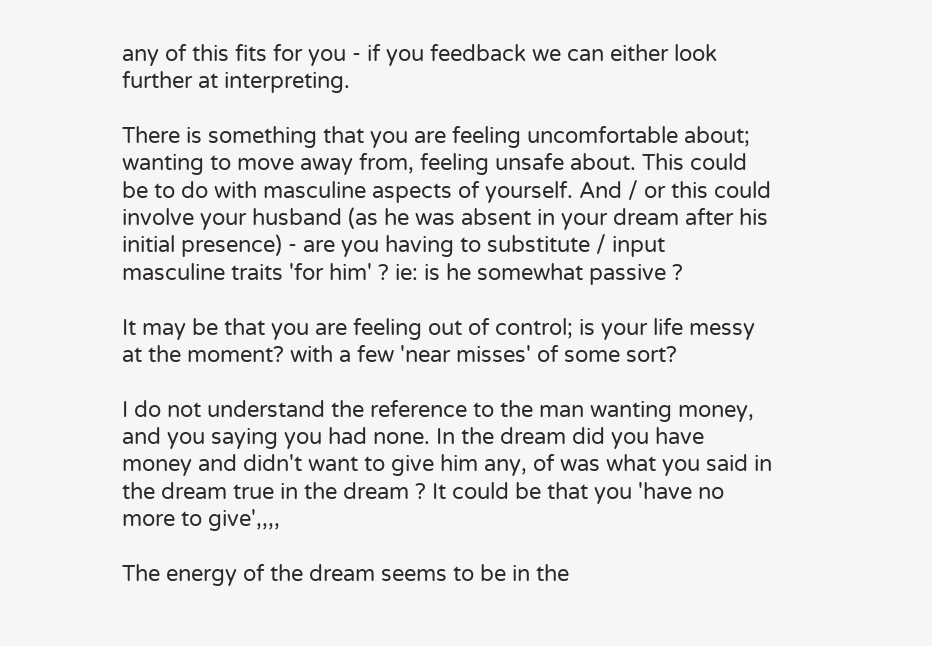any of this fits for you - if you feedback we can either look further at interpreting.

There is something that you are feeling uncomfortable about; wanting to move away from, feeling unsafe about. This could be to do with masculine aspects of yourself. And / or this could involve your husband (as he was absent in your dream after his initial presence) - are you having to substitute / input masculine traits 'for him' ? ie: is he somewhat passive ?

It may be that you are feeling out of control; is your life messy at the moment? with a few 'near misses' of some sort?

I do not understand the reference to the man wanting money, and you saying you had none. In the dream did you have money and didn't want to give him any, of was what you said in the dream true in the dream ? It could be that you 'have no more to give',,,,

The energy of the dream seems to be in the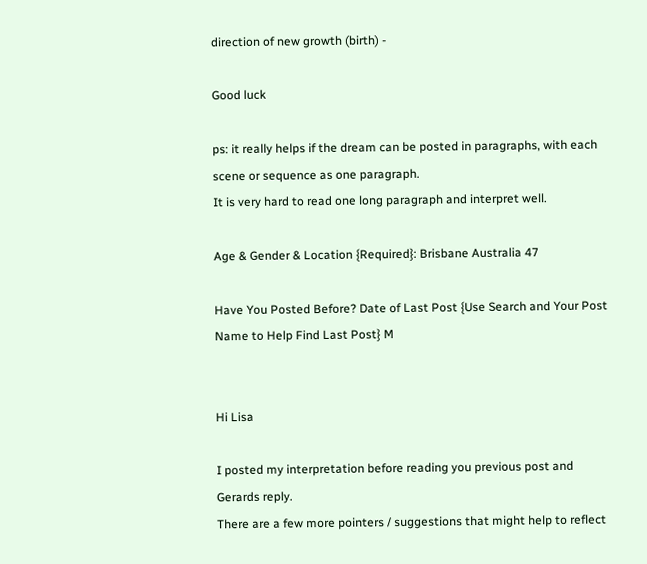direction of new growth (birth) -

Good luck

ps: it really helps if the dream can be posted in paragraphs, with each scene or sequence as one paragraph.
It is very hard to read one long paragraph and interpret well.

Age & Gender & Location {Required}: Brisbane Australia 47

Have You Posted Before? Date of Last Post {Use Search and Your Post Name to Help Find Last Post} M


Hi Lisa

I posted my interpretation before reading you previous post and Gerards reply.
There are a few more pointers / suggestions that might help to reflect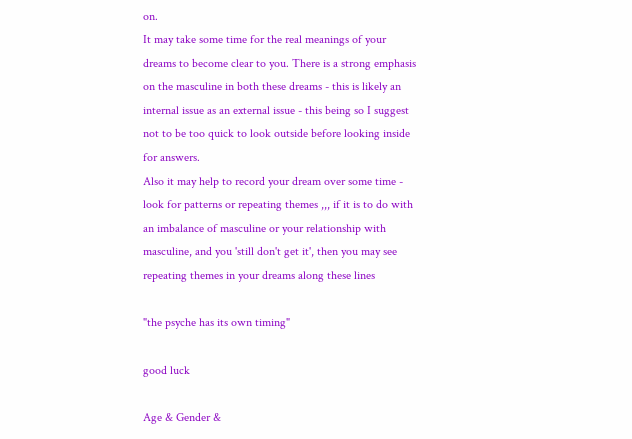on.
It may take some time for the real meanings of your dreams to become clear to you. There is a strong emphasis on the masculine in both these dreams - this is likely an internal issue as an external issue - this being so I suggest not to be too quick to look outside before looking inside for answers.
Also it may help to record your dream over some time - look for patterns or repeating themes ,,, if it is to do with an imbalance of masculine or your relationship with masculine, and you 'still don't get it', then you may see repeating themes in your dreams along these lines

"the psyche has its own timing"

good luck

Age & Gender &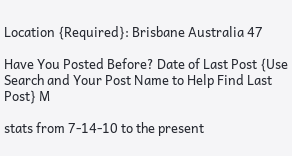Location {Required}: Brisbane Australia 47

Have You Posted Before? Date of Last Post {Use Search and Your Post Name to Help Find Last Post} M

stats from 7-14-10 to the present